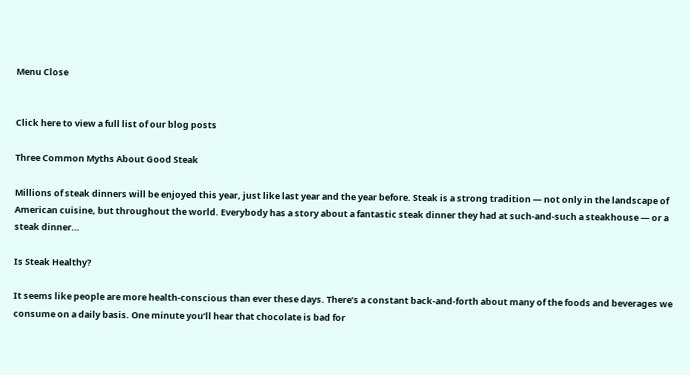Menu Close


Click here to view a full list of our blog posts

Three Common Myths About Good Steak

Millions of steak dinners will be enjoyed this year, just like last year and the year before. Steak is a strong tradition — not only in the landscape of American cuisine, but throughout the world. Everybody has a story about a fantastic steak dinner they had at such-and-such a steakhouse — or a steak dinner…

Is Steak Healthy?

It seems like people are more health-conscious than ever these days. There’s a constant back-and-forth about many of the foods and beverages we consume on a daily basis. One minute you’ll hear that chocolate is bad for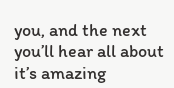you, and the next you’ll hear all about it’s amazing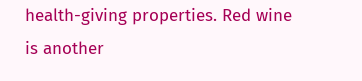health-giving properties. Red wine is another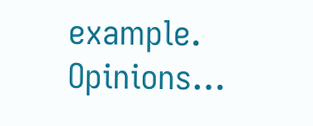example. Opinions…